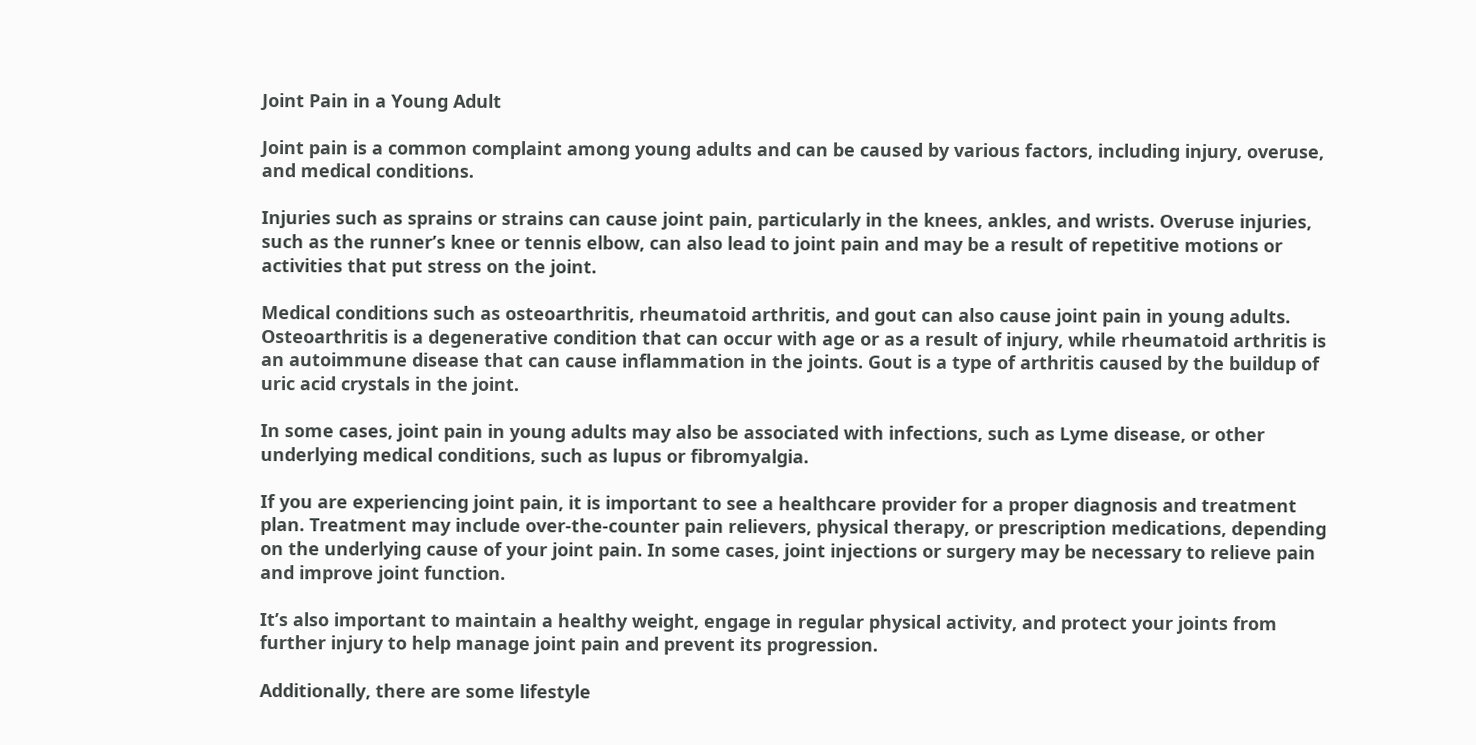Joint Pain in a Young Adult

Joint pain is a common complaint among young adults and can be caused by various factors, including injury, overuse, and medical conditions.

Injuries such as sprains or strains can cause joint pain, particularly in the knees, ankles, and wrists. Overuse injuries, such as the runner’s knee or tennis elbow, can also lead to joint pain and may be a result of repetitive motions or activities that put stress on the joint.

Medical conditions such as osteoarthritis, rheumatoid arthritis, and gout can also cause joint pain in young adults. Osteoarthritis is a degenerative condition that can occur with age or as a result of injury, while rheumatoid arthritis is an autoimmune disease that can cause inflammation in the joints. Gout is a type of arthritis caused by the buildup of uric acid crystals in the joint.

In some cases, joint pain in young adults may also be associated with infections, such as Lyme disease, or other underlying medical conditions, such as lupus or fibromyalgia.

If you are experiencing joint pain, it is important to see a healthcare provider for a proper diagnosis and treatment plan. Treatment may include over-the-counter pain relievers, physical therapy, or prescription medications, depending on the underlying cause of your joint pain. In some cases, joint injections or surgery may be necessary to relieve pain and improve joint function.

It’s also important to maintain a healthy weight, engage in regular physical activity, and protect your joints from further injury to help manage joint pain and prevent its progression.

Additionally, there are some lifestyle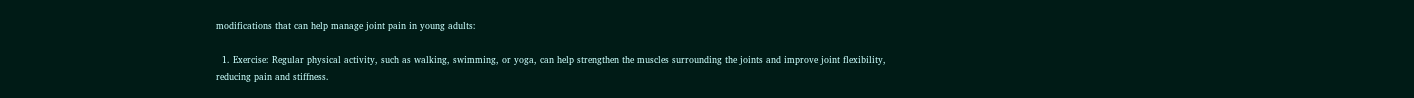modifications that can help manage joint pain in young adults:

  1. Exercise: Regular physical activity, such as walking, swimming, or yoga, can help strengthen the muscles surrounding the joints and improve joint flexibility, reducing pain and stiffness.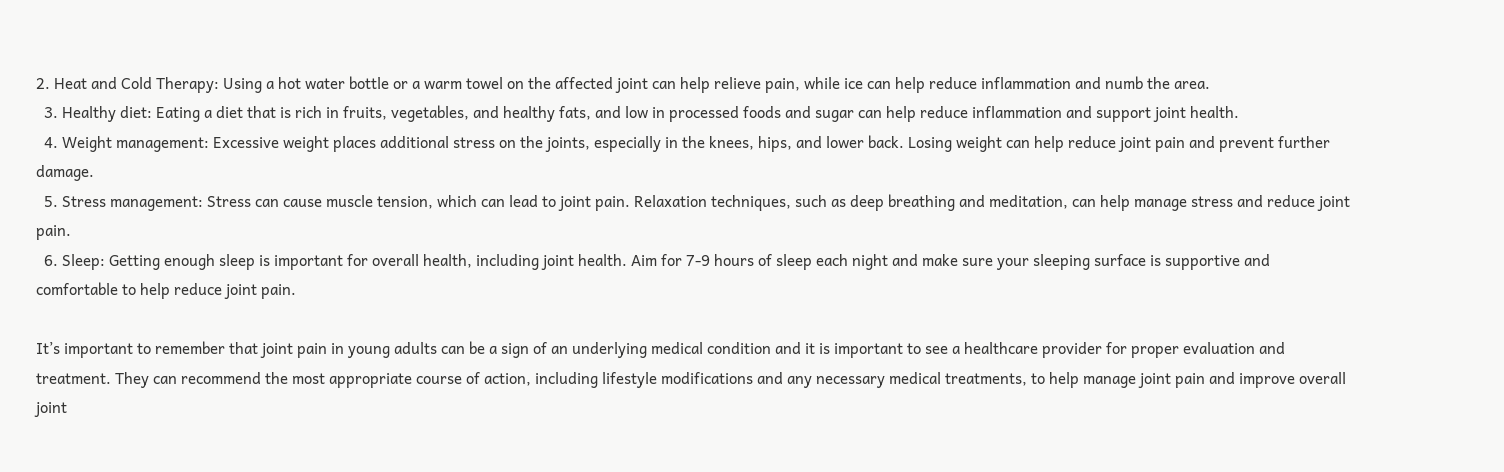2. Heat and Cold Therapy: Using a hot water bottle or a warm towel on the affected joint can help relieve pain, while ice can help reduce inflammation and numb the area.
  3. Healthy diet: Eating a diet that is rich in fruits, vegetables, and healthy fats, and low in processed foods and sugar can help reduce inflammation and support joint health.
  4. Weight management: Excessive weight places additional stress on the joints, especially in the knees, hips, and lower back. Losing weight can help reduce joint pain and prevent further damage.
  5. Stress management: Stress can cause muscle tension, which can lead to joint pain. Relaxation techniques, such as deep breathing and meditation, can help manage stress and reduce joint pain.
  6. Sleep: Getting enough sleep is important for overall health, including joint health. Aim for 7-9 hours of sleep each night and make sure your sleeping surface is supportive and comfortable to help reduce joint pain.

It’s important to remember that joint pain in young adults can be a sign of an underlying medical condition and it is important to see a healthcare provider for proper evaluation and treatment. They can recommend the most appropriate course of action, including lifestyle modifications and any necessary medical treatments, to help manage joint pain and improve overall joint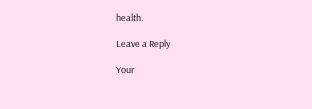health.

Leave a Reply

Your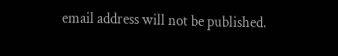email address will not be published.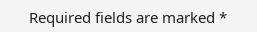Required fields are marked *